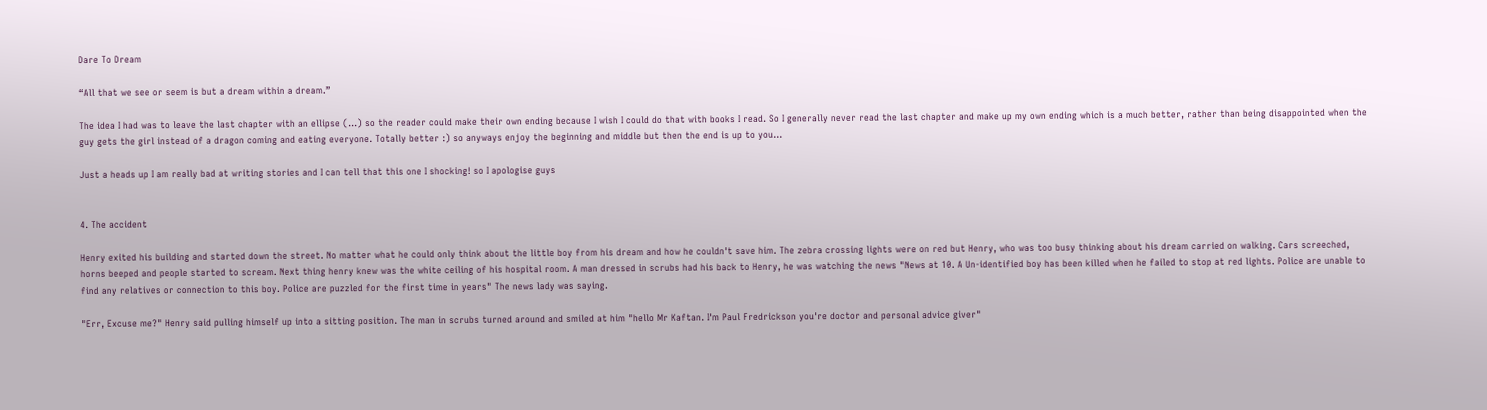Dare To Dream

“All that we see or seem is but a dream within a dream.”

The idea I had was to leave the last chapter with an ellipse (...) so the reader could make their own ending because I wish I could do that with books I read. So I generally never read the last chapter and make up my own ending which is a much better, rather than being disappointed when the guy gets the girl instead of a dragon coming and eating everyone. Totally better :) so anyways enjoy the beginning and middle but then the end is up to you...

Just a heads up I am really bad at writing stories and I can tell that this one I shocking! so I apologise guys


4. The accident

Henry exited his building and started down the street. No matter what he could only think about the little boy from his dream and how he couldn't save him. The zebra crossing lights were on red but Henry, who was too busy thinking about his dream carried on walking. Cars screeched, horns beeped and people started to scream. Next thing henry knew was the white ceiling of his hospital room. A man dressed in scrubs had his back to Henry, he was watching the news "News at 10. A Un-identified boy has been killed when he failed to stop at red lights. Police are unable to find any relatives or connection to this boy. Police are puzzled for the first time in years" The news lady was saying.

"Err, Excuse me?" Henry said pulling himself up into a sitting position. The man in scrubs turned around and smiled at him "hello Mr Kaftan. I'm Paul Fredrickson you're doctor and personal advice giver"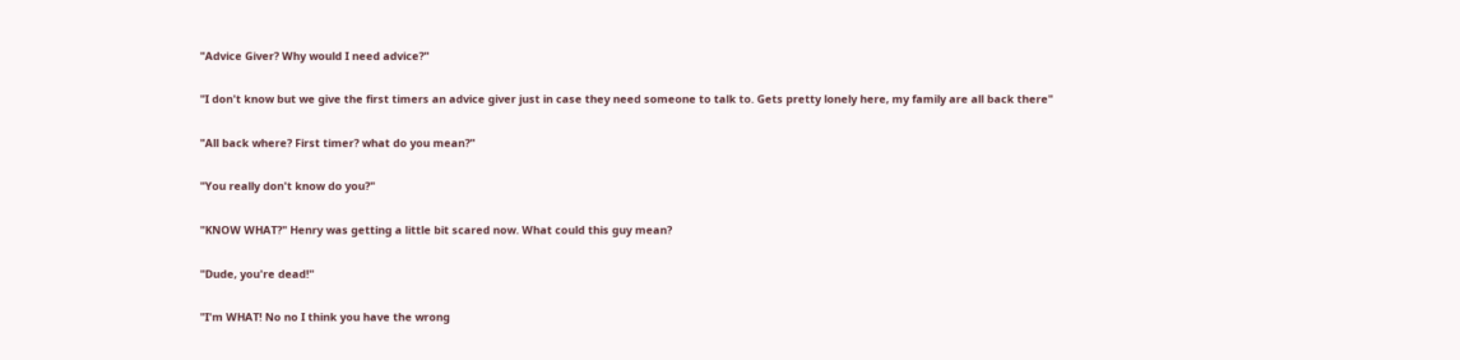"Advice Giver? Why would I need advice?"

"I don't know but we give the first timers an advice giver just in case they need someone to talk to. Gets pretty lonely here, my family are all back there"

"All back where? First timer? what do you mean?"

"You really don't know do you?"

"KNOW WHAT?" Henry was getting a little bit scared now. What could this guy mean?

"Dude, you're dead!"

"I'm WHAT! No no I think you have the wrong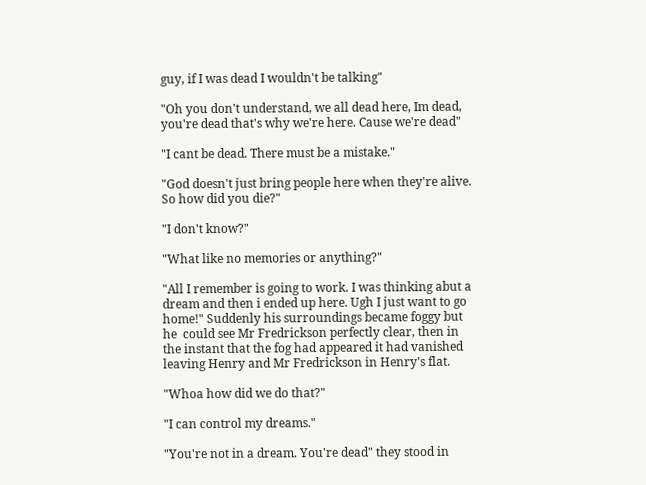guy, if I was dead I wouldn't be talking"

"Oh you don't understand, we all dead here, Im dead, you're dead that's why we're here. Cause we're dead"

"I cant be dead. There must be a mistake."

"God doesn't just bring people here when they're alive. So how did you die?"

"I don't know?"

"What like no memories or anything?"

"All I remember is going to work. I was thinking abut a dream and then i ended up here. Ugh I just want to go home!" Suddenly his surroundings became foggy but he  could see Mr Fredrickson perfectly clear, then in the instant that the fog had appeared it had vanished leaving Henry and Mr Fredrickson in Henry's flat.

"Whoa how did we do that?"

"I can control my dreams."

"You're not in a dream. You're dead" they stood in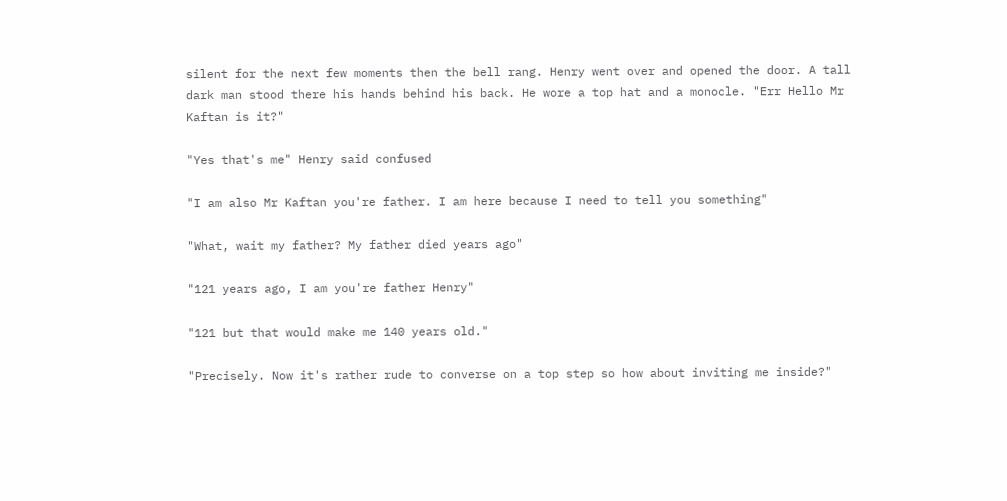silent for the next few moments then the bell rang. Henry went over and opened the door. A tall dark man stood there his hands behind his back. He wore a top hat and a monocle. "Err Hello Mr Kaftan is it?"

"Yes that's me" Henry said confused

"I am also Mr Kaftan you're father. I am here because I need to tell you something"

"What, wait my father? My father died years ago"

"121 years ago, I am you're father Henry"

"121 but that would make me 140 years old."

"Precisely. Now it's rather rude to converse on a top step so how about inviting me inside?"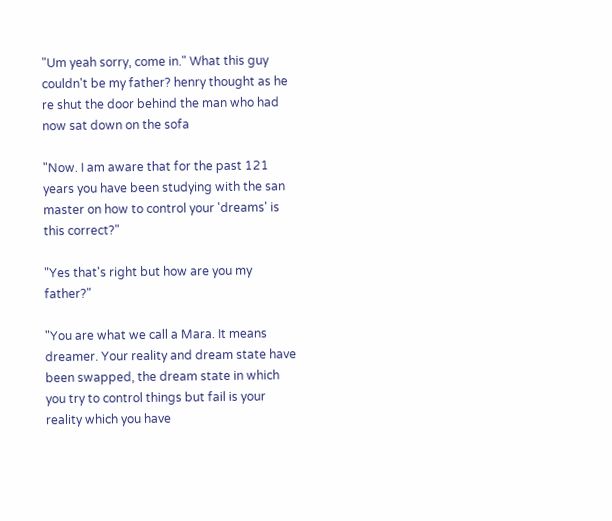"Um yeah sorry, come in." What this guy couldn't be my father? henry thought as he re shut the door behind the man who had now sat down on the sofa

"Now. I am aware that for the past 121 years you have been studying with the san master on how to control your 'dreams' is this correct?"

"Yes that's right but how are you my father?"

"You are what we call a Mara. It means dreamer. Your reality and dream state have been swapped, the dream state in which you try to control things but fail is your reality which you have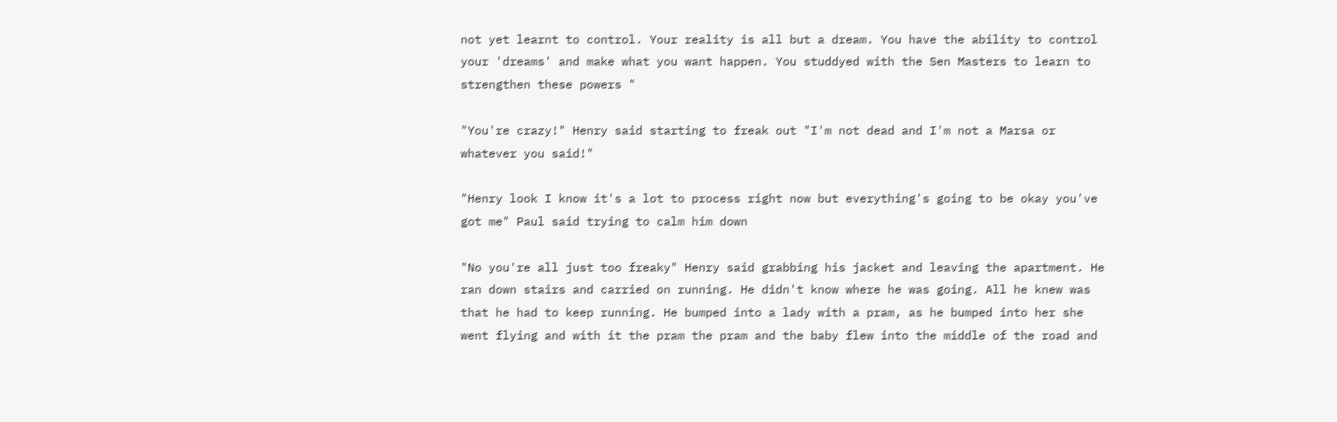not yet learnt to control. Your reality is all but a dream. You have the ability to control your 'dreams' and make what you want happen. You studdyed with the Sen Masters to learn to strengthen these powers "

"You're crazy!" Henry said starting to freak out "I'm not dead and I'm not a Marsa or whatever you said!"

"Henry look I know it's a lot to process right now but everything's going to be okay you've got me" Paul said trying to calm him down

"No you're all just too freaky" Henry said grabbing his jacket and leaving the apartment. He ran down stairs and carried on running. He didn't know where he was going. All he knew was that he had to keep running. He bumped into a lady with a pram, as he bumped into her she went flying and with it the pram the pram and the baby flew into the middle of the road and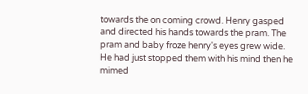towards the on coming crowd. Henry gasped and directed his hands towards the pram. The pram and baby froze henry's eyes grew wide. He had just stopped them with his mind then he mimed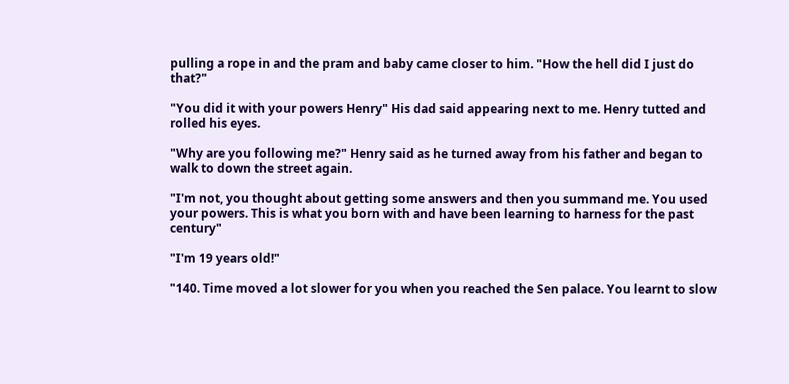pulling a rope in and the pram and baby came closer to him. "How the hell did I just do that?"

"You did it with your powers Henry" His dad said appearing next to me. Henry tutted and rolled his eyes.

"Why are you following me?" Henry said as he turned away from his father and began to walk to down the street again.

"I'm not, you thought about getting some answers and then you summand me. You used your powers. This is what you born with and have been learning to harness for the past century"

"I'm 19 years old!"

"140. Time moved a lot slower for you when you reached the Sen palace. You learnt to slow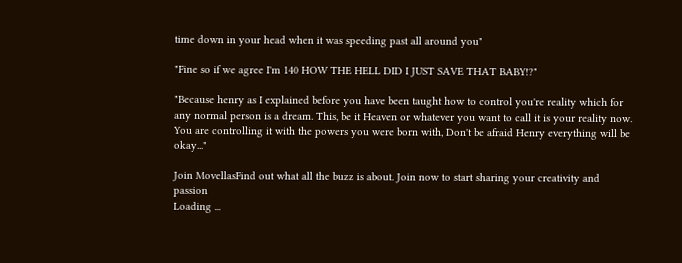time down in your head when it was speeding past all around you"

"Fine so if we agree I'm 140 HOW THE HELL DID I JUST SAVE THAT BABY!?"

"Because henry as I explained before you have been taught how to control you're reality which for any normal person is a dream. This, be it Heaven or whatever you want to call it is your reality now. You are controlling it with the powers you were born with, Don't be afraid Henry everything will be okay..."

Join MovellasFind out what all the buzz is about. Join now to start sharing your creativity and passion
Loading ...